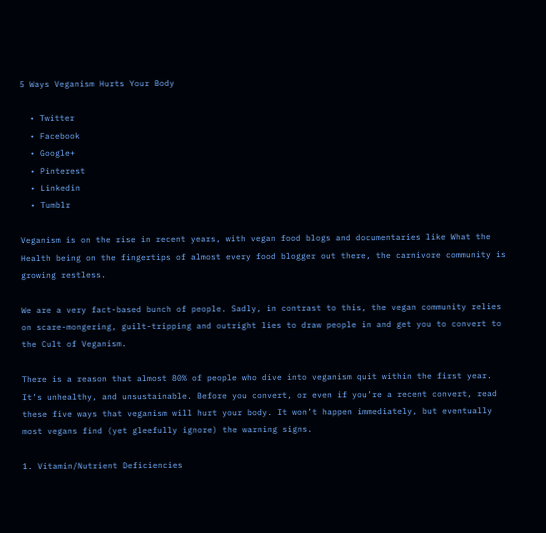5 Ways Veganism Hurts Your Body

  • Twitter
  • Facebook
  • Google+
  • Pinterest
  • Linkedin
  • Tumblr

Veganism is on the rise in recent years, with vegan food blogs and documentaries like What the Health being on the fingertips of almost every food blogger out there, the carnivore community is growing restless.

We are a very fact-based bunch of people. Sadly, in contrast to this, the vegan community relies on scare-mongering, guilt-tripping and outright lies to draw people in and get you to convert to the Cult of Veganism.

There is a reason that almost 80% of people who dive into veganism quit within the first year. It’s unhealthy, and unsustainable. Before you convert, or even if you’re a recent convert, read these five ways that veganism will hurt your body. It won’t happen immediately, but eventually most vegans find (yet gleefully ignore) the warning signs.

1. Vitamin/Nutrient Deficiencies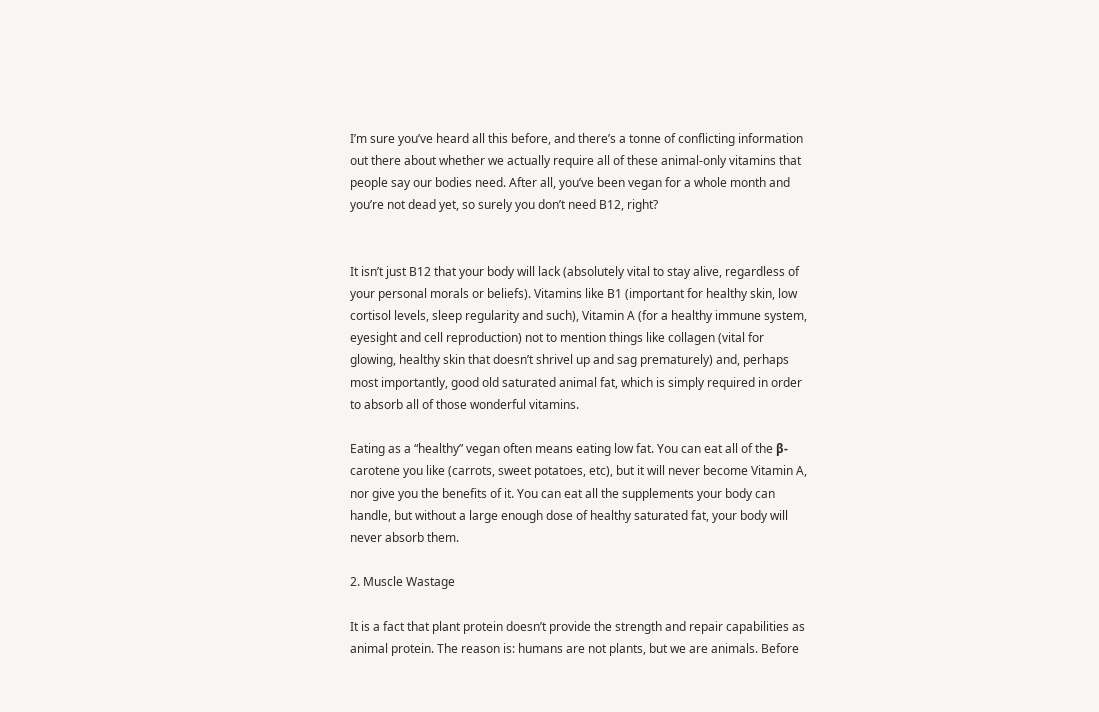I’m sure you’ve heard all this before, and there’s a tonne of conflicting information out there about whether we actually require all of these animal-only vitamins that people say our bodies need. After all, you’ve been vegan for a whole month and you’re not dead yet, so surely you don’t need B12, right?


It isn’t just B12 that your body will lack (absolutely vital to stay alive, regardless of your personal morals or beliefs). Vitamins like B1 (important for healthy skin, low cortisol levels, sleep regularity and such), Vitamin A (for a healthy immune system, eyesight and cell reproduction) not to mention things like collagen (vital for glowing, healthy skin that doesn’t shrivel up and sag prematurely) and, perhaps most importantly, good old saturated animal fat, which is simply required in order to absorb all of those wonderful vitamins.

Eating as a “healthy” vegan often means eating low fat. You can eat all of the β-carotene you like (carrots, sweet potatoes, etc), but it will never become Vitamin A, nor give you the benefits of it. You can eat all the supplements your body can handle, but without a large enough dose of healthy saturated fat, your body will never absorb them.

2. Muscle Wastage

It is a fact that plant protein doesn’t provide the strength and repair capabilities as animal protein. The reason is: humans are not plants, but we are animals. Before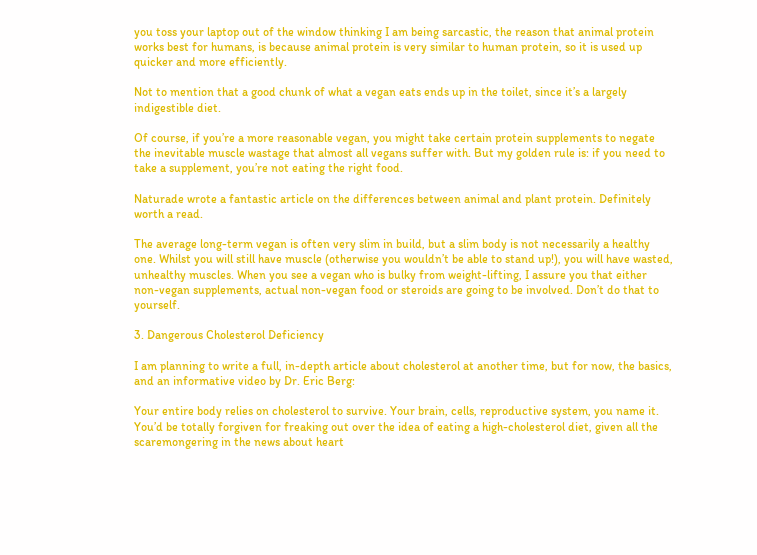you toss your laptop out of the window thinking I am being sarcastic, the reason that animal protein works best for humans, is because animal protein is very similar to human protein, so it is used up quicker and more efficiently.

Not to mention that a good chunk of what a vegan eats ends up in the toilet, since it’s a largely indigestible diet.

Of course, if you’re a more reasonable vegan, you might take certain protein supplements to negate the inevitable muscle wastage that almost all vegans suffer with. But my golden rule is: if you need to take a supplement, you’re not eating the right food.

Naturade wrote a fantastic article on the differences between animal and plant protein. Definitely worth a read.

The average long-term vegan is often very slim in build, but a slim body is not necessarily a healthy one. Whilst you will still have muscle (otherwise you wouldn’t be able to stand up!), you will have wasted, unhealthy muscles. When you see a vegan who is bulky from weight-lifting, I assure you that either non-vegan supplements, actual non-vegan food or steroids are going to be involved. Don’t do that to yourself.

3. Dangerous Cholesterol Deficiency

I am planning to write a full, in-depth article about cholesterol at another time, but for now, the basics, and an informative video by Dr. Eric Berg:

Your entire body relies on cholesterol to survive. Your brain, cells, reproductive system, you name it. You’d be totally forgiven for freaking out over the idea of eating a high-cholesterol diet, given all the scaremongering in the news about heart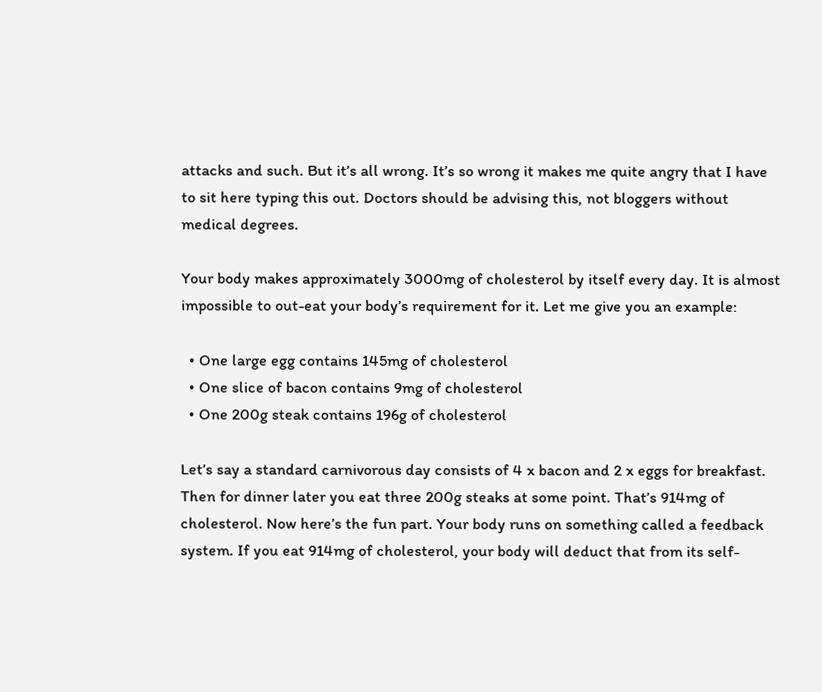attacks and such. But it’s all wrong. It’s so wrong it makes me quite angry that I have to sit here typing this out. Doctors should be advising this, not bloggers without medical degrees.

Your body makes approximately 3000mg of cholesterol by itself every day. It is almost impossible to out-eat your body’s requirement for it. Let me give you an example:

  • One large egg contains 145mg of cholesterol
  • One slice of bacon contains 9mg of cholesterol
  • One 200g steak contains 196g of cholesterol

Let’s say a standard carnivorous day consists of 4 x bacon and 2 x eggs for breakfast. Then for dinner later you eat three 200g steaks at some point. That’s 914mg of cholesterol. Now here’s the fun part. Your body runs on something called a feedback system. If you eat 914mg of cholesterol, your body will deduct that from its self-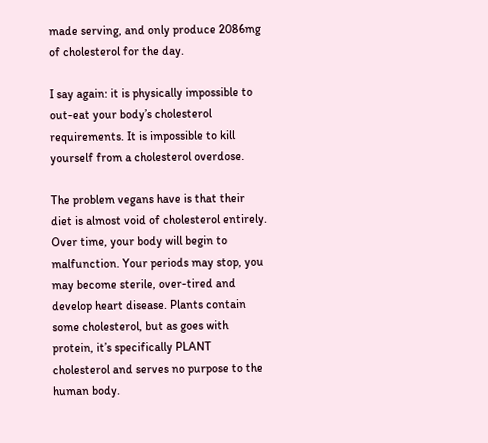made serving, and only produce 2086mg of cholesterol for the day.

I say again: it is physically impossible to out-eat your body’s cholesterol requirements. It is impossible to kill yourself from a cholesterol overdose.

The problem vegans have is that their diet is almost void of cholesterol entirely. Over time, your body will begin to malfunction. Your periods may stop, you may become sterile, over-tired and develop heart disease. Plants contain some cholesterol, but as goes with protein, it’s specifically PLANT cholesterol and serves no purpose to the human body.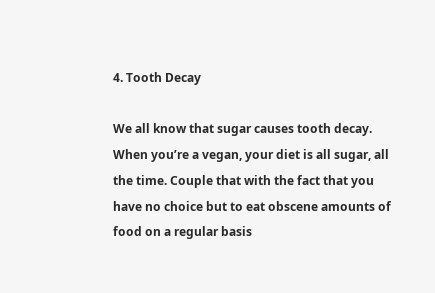4. Tooth Decay

We all know that sugar causes tooth decay. When you’re a vegan, your diet is all sugar, all the time. Couple that with the fact that you have no choice but to eat obscene amounts of food on a regular basis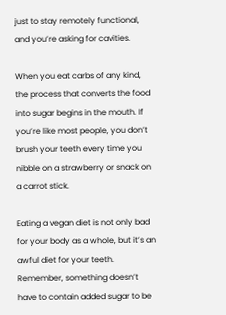just to stay remotely functional, and you’re asking for cavities.

When you eat carbs of any kind, the process that converts the food into sugar begins in the mouth. If you’re like most people, you don’t brush your teeth every time you nibble on a strawberry or snack on a carrot stick.

Eating a vegan diet is not only bad for your body as a whole, but it’s an awful diet for your teeth. Remember, something doesn’t have to contain added sugar to be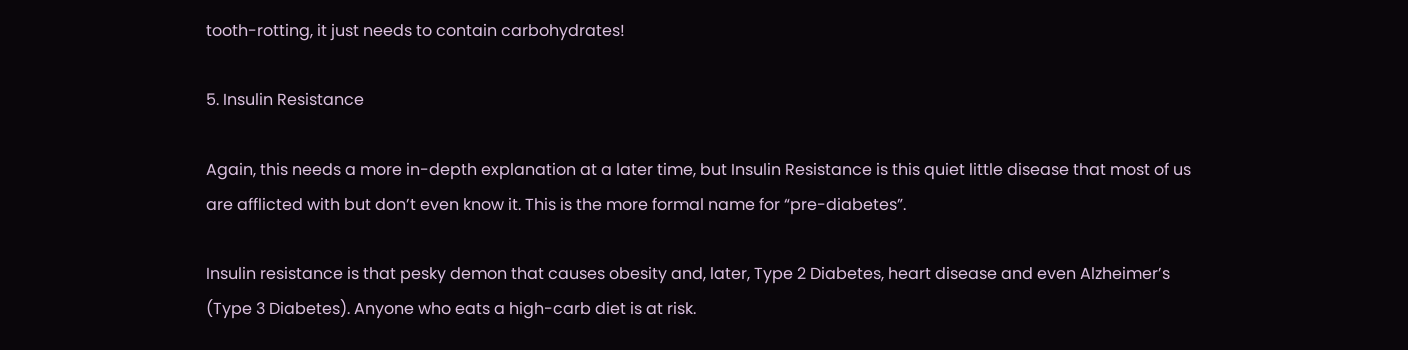tooth-rotting, it just needs to contain carbohydrates!

5. Insulin Resistance

Again, this needs a more in-depth explanation at a later time, but Insulin Resistance is this quiet little disease that most of us are afflicted with but don’t even know it. This is the more formal name for “pre-diabetes”.

Insulin resistance is that pesky demon that causes obesity and, later, Type 2 Diabetes, heart disease and even Alzheimer’s (Type 3 Diabetes). Anyone who eats a high-carb diet is at risk.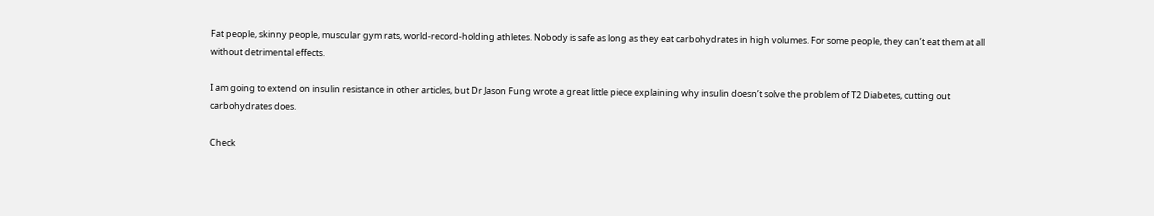Fat people, skinny people, muscular gym rats, world-record-holding athletes. Nobody is safe as long as they eat carbohydrates in high volumes. For some people, they can’t eat them at all without detrimental effects.

I am going to extend on insulin resistance in other articles, but Dr Jason Fung wrote a great little piece explaining why insulin doesn’t solve the problem of T2 Diabetes, cutting out carbohydrates does.

Check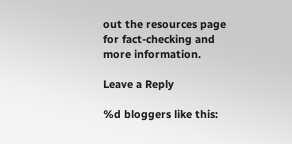out the resources page for fact-checking and more information.

Leave a Reply

%d bloggers like this: